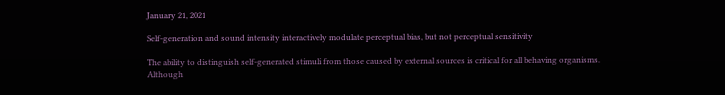January 21, 2021

Self-generation and sound intensity interactively modulate perceptual bias, but not perceptual sensitivity

The ability to distinguish self-generated stimuli from those caused by external sources is critical for all behaving organisms. Although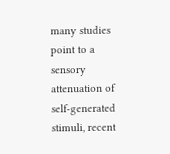many studies point to a sensory attenuation of self-generated stimuli, recent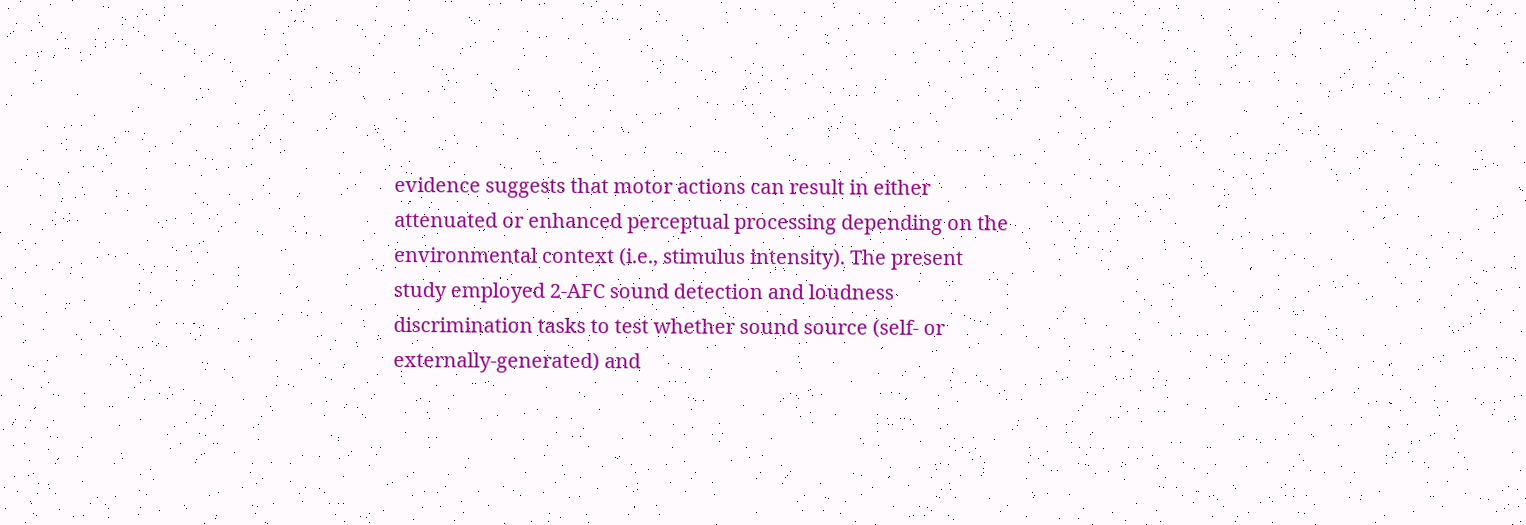evidence suggests that motor actions can result in either attenuated or enhanced perceptual processing depending on the environmental context (i.e., stimulus intensity). The present study employed 2-AFC sound detection and loudness discrimination tasks to test whether sound source (self- or externally-generated) and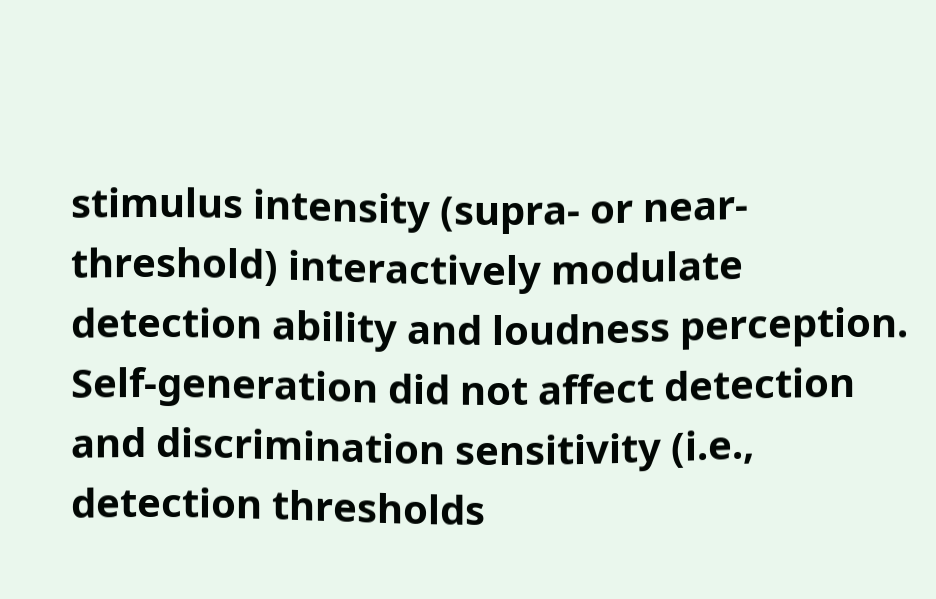stimulus intensity (supra- or near-threshold) interactively modulate detection ability and loudness perception. Self-generation did not affect detection and discrimination sensitivity (i.e., detection thresholds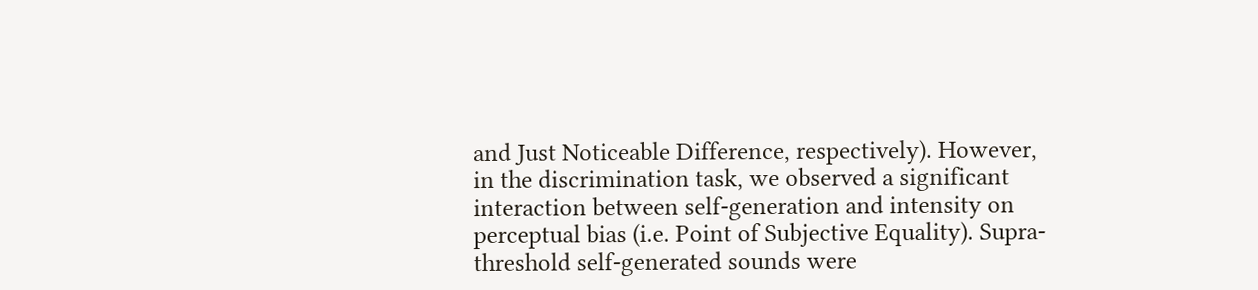and Just Noticeable Difference, respectively). However, in the discrimination task, we observed a significant interaction between self-generation and intensity on perceptual bias (i.e. Point of Subjective Equality). Supra-threshold self-generated sounds were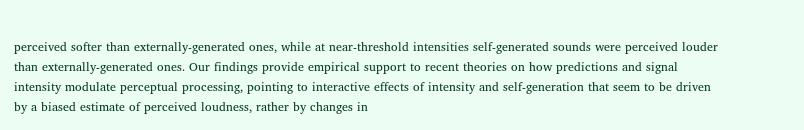perceived softer than externally-generated ones, while at near-threshold intensities self-generated sounds were perceived louder than externally-generated ones. Our findings provide empirical support to recent theories on how predictions and signal intensity modulate perceptual processing, pointing to interactive effects of intensity and self-generation that seem to be driven by a biased estimate of perceived loudness, rather by changes in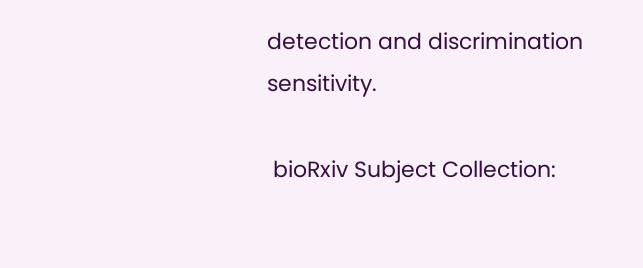detection and discrimination sensitivity.

 bioRxiv Subject Collection: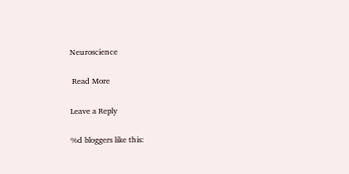Neuroscience

 Read More

Leave a Reply

%d bloggers like this: